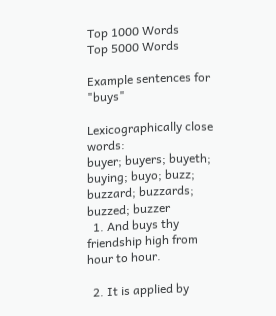Top 1000 Words
Top 5000 Words

Example sentences for "buys"

Lexicographically close words:
buyer; buyers; buyeth; buying; buyo; buzz; buzzard; buzzards; buzzed; buzzer
  1. And buys thy friendship high from hour to hour.

  2. It is applied by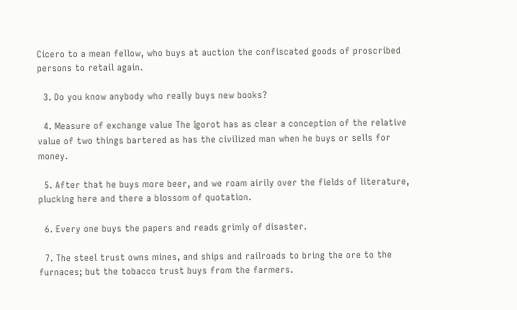Cicero to a mean fellow, who buys at auction the confiscated goods of proscribed persons to retail again.

  3. Do you know anybody who really buys new books?

  4. Measure of exchange value The Igorot has as clear a conception of the relative value of two things bartered as has the civilized man when he buys or sells for money.

  5. After that he buys more beer, and we roam airily over the fields of literature, plucking here and there a blossom of quotation.

  6. Every one buys the papers and reads grimly of disaster.

  7. The steel trust owns mines, and ships and railroads to bring the ore to the furnaces; but the tobacco trust buys from the farmers.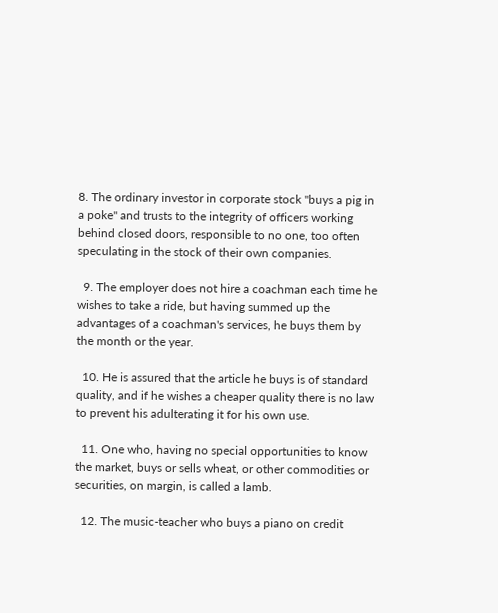8. The ordinary investor in corporate stock "buys a pig in a poke" and trusts to the integrity of officers working behind closed doors, responsible to no one, too often speculating in the stock of their own companies.

  9. The employer does not hire a coachman each time he wishes to take a ride, but having summed up the advantages of a coachman's services, he buys them by the month or the year.

  10. He is assured that the article he buys is of standard quality, and if he wishes a cheaper quality there is no law to prevent his adulterating it for his own use.

  11. One who, having no special opportunities to know the market, buys or sells wheat, or other commodities or securities, on margin, is called a lamb.

  12. The music-teacher who buys a piano on credit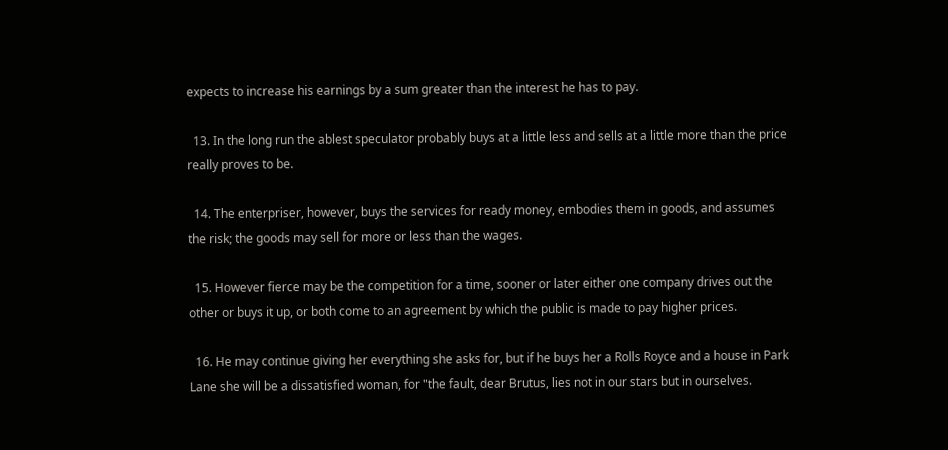expects to increase his earnings by a sum greater than the interest he has to pay.

  13. In the long run the ablest speculator probably buys at a little less and sells at a little more than the price really proves to be.

  14. The enterpriser, however, buys the services for ready money, embodies them in goods, and assumes the risk; the goods may sell for more or less than the wages.

  15. However fierce may be the competition for a time, sooner or later either one company drives out the other or buys it up, or both come to an agreement by which the public is made to pay higher prices.

  16. He may continue giving her everything she asks for, but if he buys her a Rolls Royce and a house in Park Lane she will be a dissatisfied woman, for "the fault, dear Brutus, lies not in our stars but in ourselves.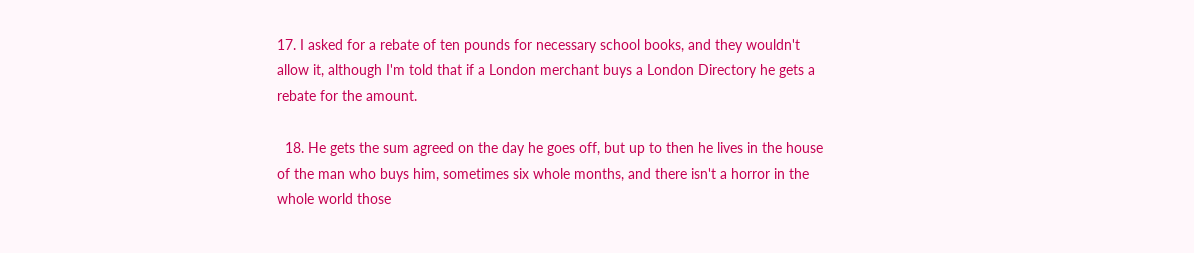17. I asked for a rebate of ten pounds for necessary school books, and they wouldn't allow it, although I'm told that if a London merchant buys a London Directory he gets a rebate for the amount.

  18. He gets the sum agreed on the day he goes off, but up to then he lives in the house of the man who buys him, sometimes six whole months, and there isn't a horror in the whole world those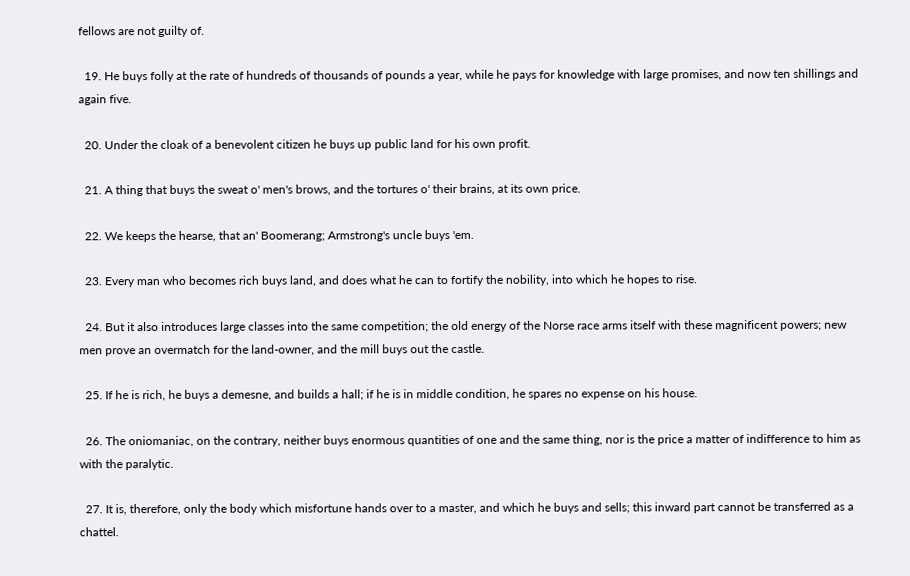fellows are not guilty of.

  19. He buys folly at the rate of hundreds of thousands of pounds a year, while he pays for knowledge with large promises, and now ten shillings and again five.

  20. Under the cloak of a benevolent citizen he buys up public land for his own profit.

  21. A thing that buys the sweat o' men's brows, and the tortures o' their brains, at its own price.

  22. We keeps the hearse, that an' Boomerang; Armstrong's uncle buys 'em.

  23. Every man who becomes rich buys land, and does what he can to fortify the nobility, into which he hopes to rise.

  24. But it also introduces large classes into the same competition; the old energy of the Norse race arms itself with these magnificent powers; new men prove an overmatch for the land-owner, and the mill buys out the castle.

  25. If he is rich, he buys a demesne, and builds a hall; if he is in middle condition, he spares no expense on his house.

  26. The oniomaniac, on the contrary, neither buys enormous quantities of one and the same thing, nor is the price a matter of indifference to him as with the paralytic.

  27. It is, therefore, only the body which misfortune hands over to a master, and which he buys and sells; this inward part cannot be transferred as a chattel.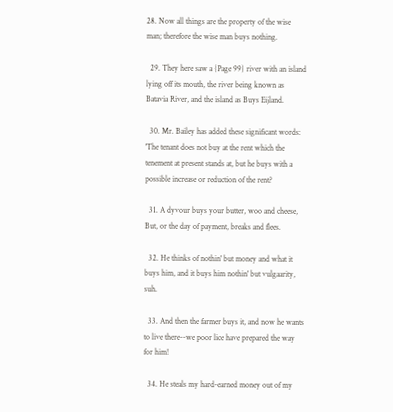28. Now all things are the property of the wise man; therefore the wise man buys nothing.

  29. They here saw a {Page 99} river with an island lying off its mouth, the river being known as Batavia River, and the island as Buys Eijland.

  30. Mr. Bailey has added these significant words: 'The tenant does not buy at the rent which the tenement at present stands at, but he buys with a possible increase or reduction of the rent?

  31. A dyvour buys your butter, woo and cheese, But, or the day of payment, breaks and flees.

  32. He thinks of nothin' but money and what it buys him, and it buys him nothin' but vulgaarity, suh.

  33. And then the farmer buys it, and now he wants to live there--we poor lice have prepared the way for him!

  34. He steals my hard-earned money out of my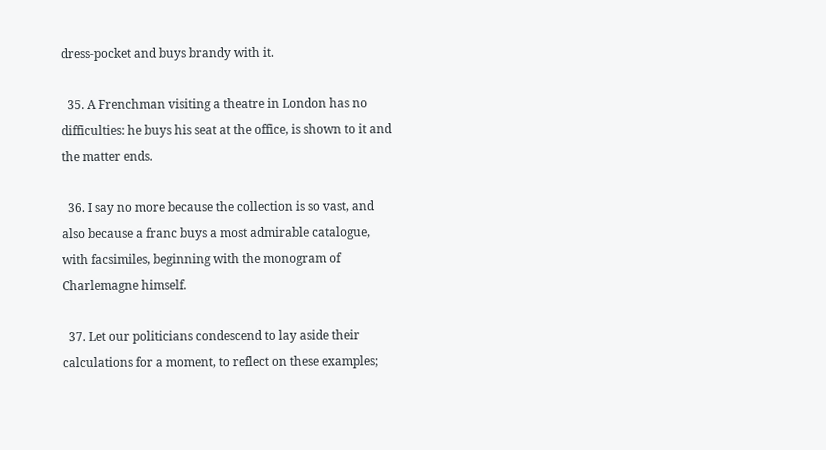dress-pocket and buys brandy with it.

  35. A Frenchman visiting a theatre in London has no difficulties: he buys his seat at the office, is shown to it and the matter ends.

  36. I say no more because the collection is so vast, and also because a franc buys a most admirable catalogue, with facsimiles, beginning with the monogram of Charlemagne himself.

  37. Let our politicians condescend to lay aside their calculations for a moment, to reflect on these examples;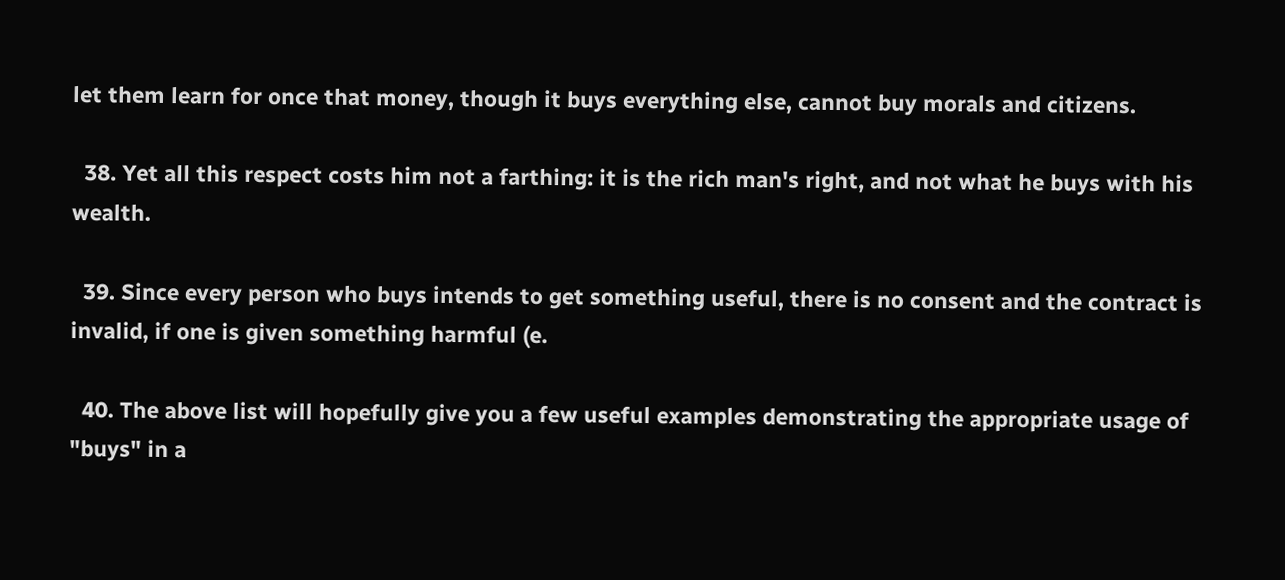let them learn for once that money, though it buys everything else, cannot buy morals and citizens.

  38. Yet all this respect costs him not a farthing: it is the rich man's right, and not what he buys with his wealth.

  39. Since every person who buys intends to get something useful, there is no consent and the contract is invalid, if one is given something harmful (e.

  40. The above list will hopefully give you a few useful examples demonstrating the appropriate usage of "buys" in a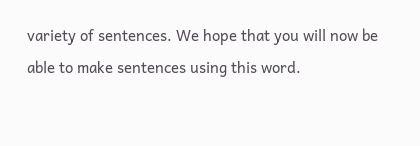variety of sentences. We hope that you will now be able to make sentences using this word.